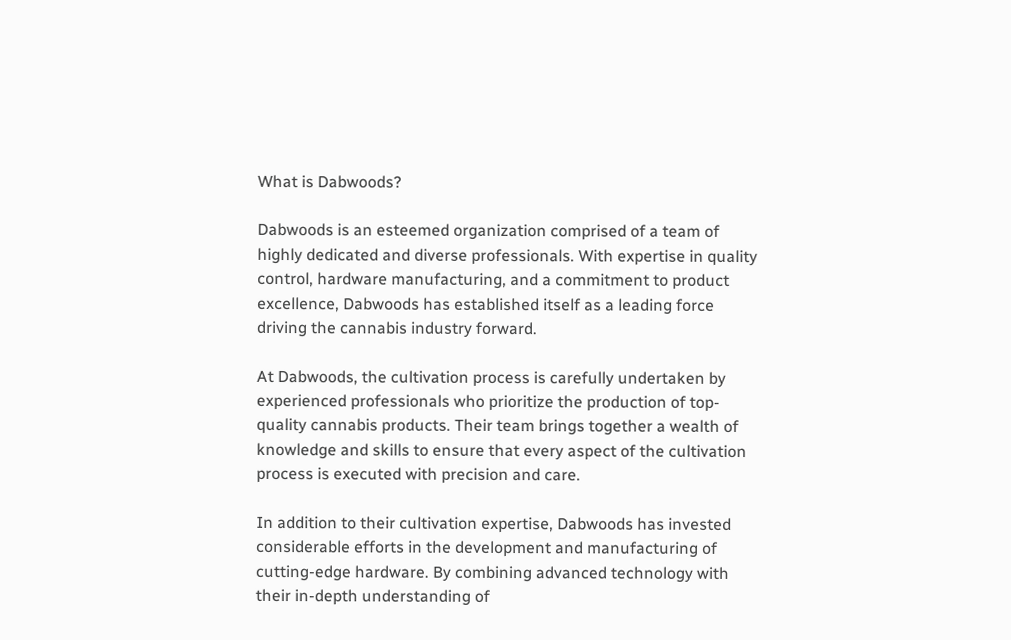What is Dabwoods?

Dabwoods is an esteemed organization comprised of a team of highly dedicated and diverse professionals. With expertise in quality control, hardware manufacturing, and a commitment to product excellence, Dabwoods has established itself as a leading force driving the cannabis industry forward.

At Dabwoods, the cultivation process is carefully undertaken by experienced professionals who prioritize the production of top-quality cannabis products. Their team brings together a wealth of knowledge and skills to ensure that every aspect of the cultivation process is executed with precision and care.

In addition to their cultivation expertise, Dabwoods has invested considerable efforts in the development and manufacturing of cutting-edge hardware. By combining advanced technology with their in-depth understanding of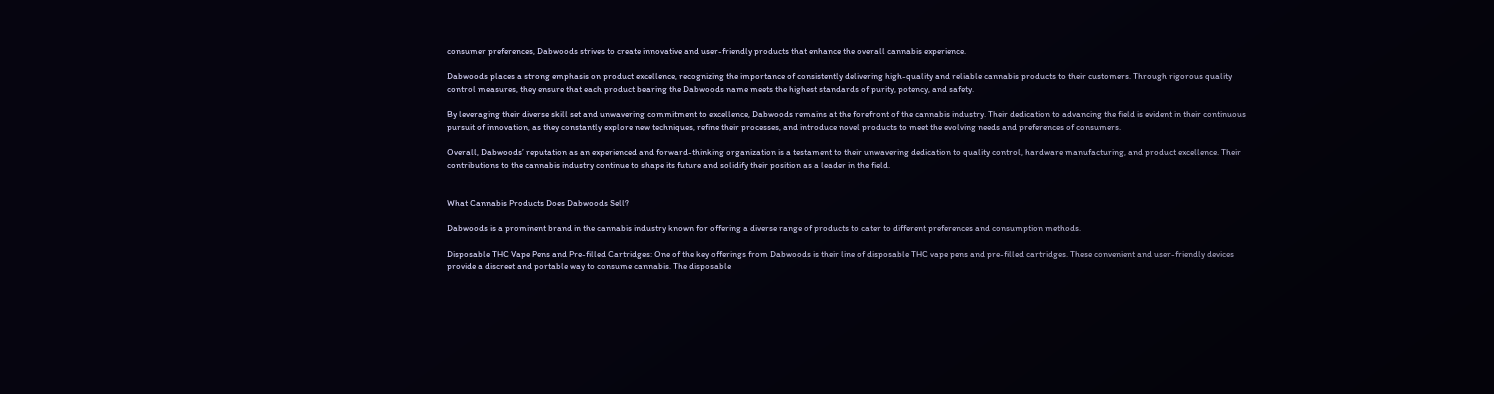consumer preferences, Dabwoods strives to create innovative and user-friendly products that enhance the overall cannabis experience.

Dabwoods places a strong emphasis on product excellence, recognizing the importance of consistently delivering high-quality and reliable cannabis products to their customers. Through rigorous quality control measures, they ensure that each product bearing the Dabwoods name meets the highest standards of purity, potency, and safety.

By leveraging their diverse skill set and unwavering commitment to excellence, Dabwoods remains at the forefront of the cannabis industry. Their dedication to advancing the field is evident in their continuous pursuit of innovation, as they constantly explore new techniques, refine their processes, and introduce novel products to meet the evolving needs and preferences of consumers.

Overall, Dabwoods’ reputation as an experienced and forward-thinking organization is a testament to their unwavering dedication to quality control, hardware manufacturing, and product excellence. Their contributions to the cannabis industry continue to shape its future and solidify their position as a leader in the field.


What Cannabis Products Does Dabwoods Sell?

Dabwoods is a prominent brand in the cannabis industry known for offering a diverse range of products to cater to different preferences and consumption methods.

Disposable THC Vape Pens and Pre-filled Cartridges: One of the key offerings from Dabwoods is their line of disposable THC vape pens and pre-filled cartridges. These convenient and user-friendly devices provide a discreet and portable way to consume cannabis. The disposable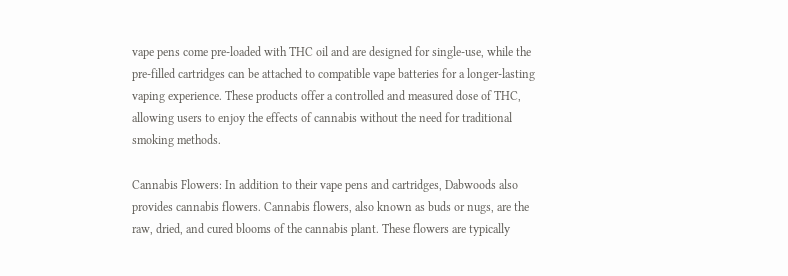vape pens come pre-loaded with THC oil and are designed for single-use, while the pre-filled cartridges can be attached to compatible vape batteries for a longer-lasting vaping experience. These products offer a controlled and measured dose of THC, allowing users to enjoy the effects of cannabis without the need for traditional smoking methods.

Cannabis Flowers: In addition to their vape pens and cartridges, Dabwoods also provides cannabis flowers. Cannabis flowers, also known as buds or nugs, are the raw, dried, and cured blooms of the cannabis plant. These flowers are typically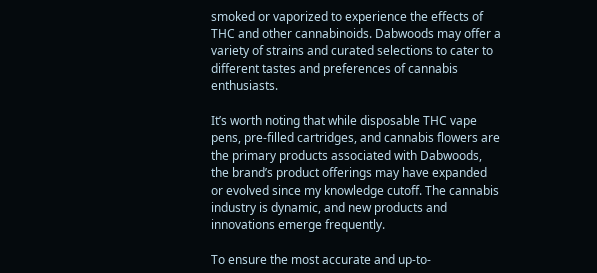smoked or vaporized to experience the effects of THC and other cannabinoids. Dabwoods may offer a variety of strains and curated selections to cater to different tastes and preferences of cannabis enthusiasts.

It’s worth noting that while disposable THC vape pens, pre-filled cartridges, and cannabis flowers are the primary products associated with Dabwoods, the brand’s product offerings may have expanded or evolved since my knowledge cutoff. The cannabis industry is dynamic, and new products and innovations emerge frequently.

To ensure the most accurate and up-to-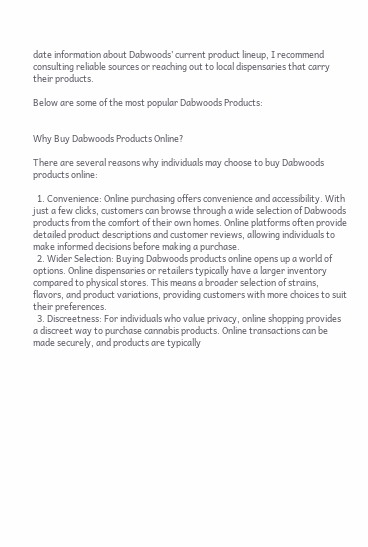date information about Dabwoods’ current product lineup, I recommend consulting reliable sources or reaching out to local dispensaries that carry their products.

Below are some of the most popular Dabwoods Products:


Why Buy Dabwoods Products Online?

There are several reasons why individuals may choose to buy Dabwoods products online:

  1. Convenience: Online purchasing offers convenience and accessibility. With just a few clicks, customers can browse through a wide selection of Dabwoods products from the comfort of their own homes. Online platforms often provide detailed product descriptions and customer reviews, allowing individuals to make informed decisions before making a purchase.
  2. Wider Selection: Buying Dabwoods products online opens up a world of options. Online dispensaries or retailers typically have a larger inventory compared to physical stores. This means a broader selection of strains, flavors, and product variations, providing customers with more choices to suit their preferences.
  3. Discreetness: For individuals who value privacy, online shopping provides a discreet way to purchase cannabis products. Online transactions can be made securely, and products are typically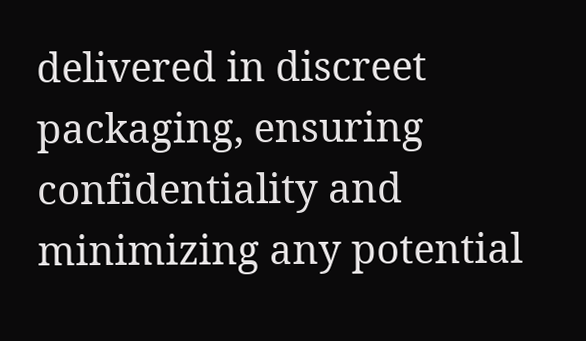delivered in discreet packaging, ensuring confidentiality and minimizing any potential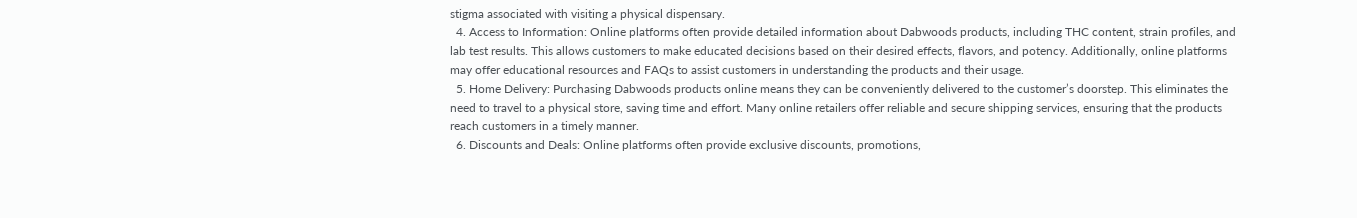stigma associated with visiting a physical dispensary.
  4. Access to Information: Online platforms often provide detailed information about Dabwoods products, including THC content, strain profiles, and lab test results. This allows customers to make educated decisions based on their desired effects, flavors, and potency. Additionally, online platforms may offer educational resources and FAQs to assist customers in understanding the products and their usage.
  5. Home Delivery: Purchasing Dabwoods products online means they can be conveniently delivered to the customer’s doorstep. This eliminates the need to travel to a physical store, saving time and effort. Many online retailers offer reliable and secure shipping services, ensuring that the products reach customers in a timely manner.
  6. Discounts and Deals: Online platforms often provide exclusive discounts, promotions,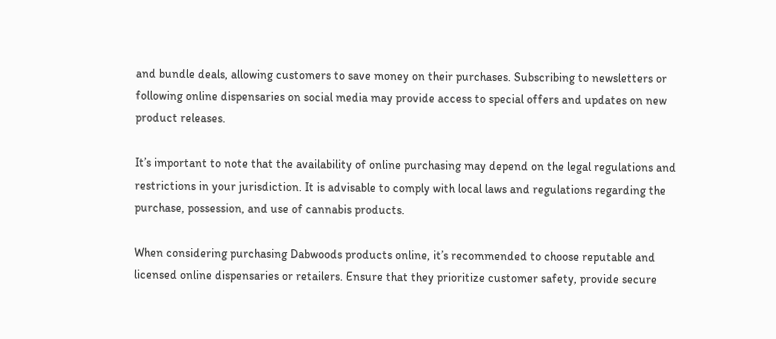and bundle deals, allowing customers to save money on their purchases. Subscribing to newsletters or following online dispensaries on social media may provide access to special offers and updates on new product releases.

It’s important to note that the availability of online purchasing may depend on the legal regulations and restrictions in your jurisdiction. It is advisable to comply with local laws and regulations regarding the purchase, possession, and use of cannabis products.

When considering purchasing Dabwoods products online, it’s recommended to choose reputable and licensed online dispensaries or retailers. Ensure that they prioritize customer safety, provide secure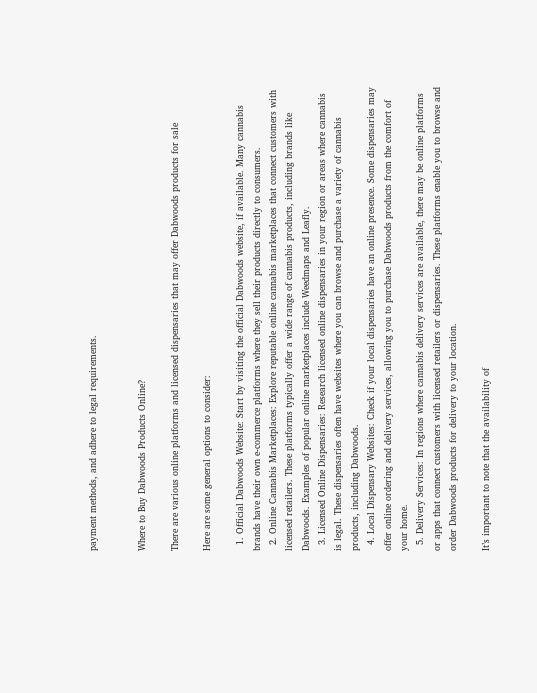payment methods, and adhere to legal requirements.


Where to Buy Dabwoods Products Online?

There are various online platforms and licensed dispensaries that may offer Dabwoods products for sale

Here are some general options to consider:

  1. Official Dabwoods Website: Start by visiting the official Dabwoods website, if available. Many cannabis brands have their own e-commerce platforms where they sell their products directly to consumers.
  2. Online Cannabis Marketplaces: Explore reputable online cannabis marketplaces that connect customers with licensed retailers. These platforms typically offer a wide range of cannabis products, including brands like Dabwoods. Examples of popular online marketplaces include Weedmaps and Leafly.
  3. Licensed Online Dispensaries: Research licensed online dispensaries in your region or areas where cannabis is legal. These dispensaries often have websites where you can browse and purchase a variety of cannabis products, including Dabwoods.
  4. Local Dispensary Websites: Check if your local dispensaries have an online presence. Some dispensaries may offer online ordering and delivery services, allowing you to purchase Dabwoods products from the comfort of your home.
  5. Delivery Services: In regions where cannabis delivery services are available, there may be online platforms or apps that connect customers with licensed retailers or dispensaries. These platforms enable you to browse and order Dabwoods products for delivery to your location.

It’s important to note that the availability of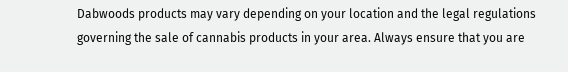Dabwoods products may vary depending on your location and the legal regulations governing the sale of cannabis products in your area. Always ensure that you are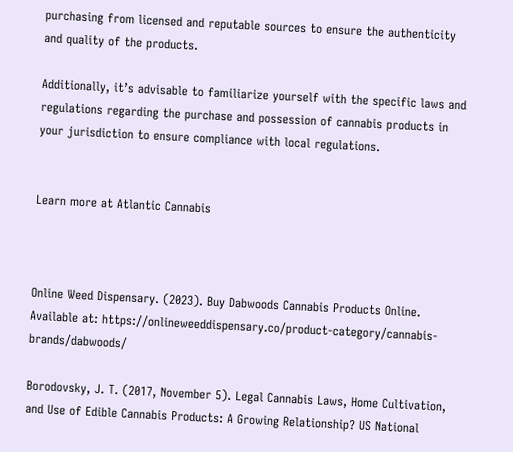purchasing from licensed and reputable sources to ensure the authenticity and quality of the products.

Additionally, it’s advisable to familiarize yourself with the specific laws and regulations regarding the purchase and possession of cannabis products in your jurisdiction to ensure compliance with local regulations.


Learn more at Atlantic Cannabis



Online Weed Dispensary. (2023). Buy Dabwoods Cannabis Products Online. Available at: https://onlineweeddispensary.co/product-category/cannabis-brands/dabwoods/

Borodovsky, J. T. (2017, November 5). Legal Cannabis Laws, Home Cultivation, and Use of Edible Cannabis Products: A Growing Relationship? US National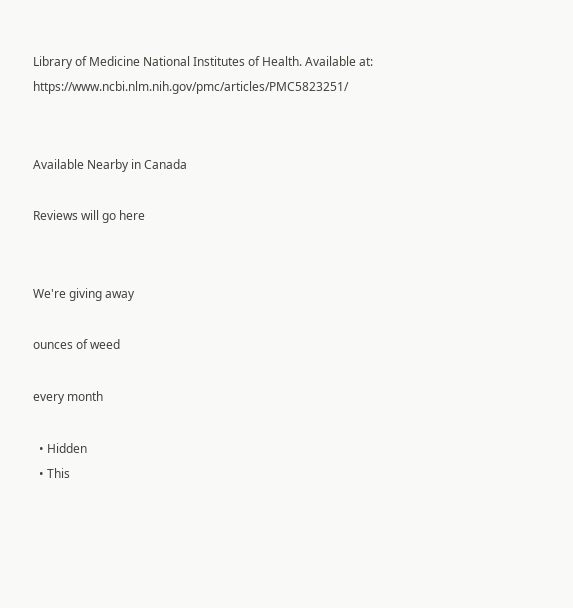Library of Medicine National Institutes of Health. Available at: https://www.ncbi.nlm.nih.gov/pmc/articles/PMC5823251/


Available Nearby in Canada

Reviews will go here


We're giving away

ounces of weed

every month

  • Hidden
  • This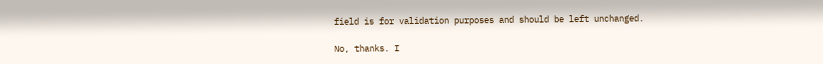field is for validation purposes and should be left unchanged.

No, thanks. I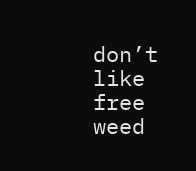don’t like free weed